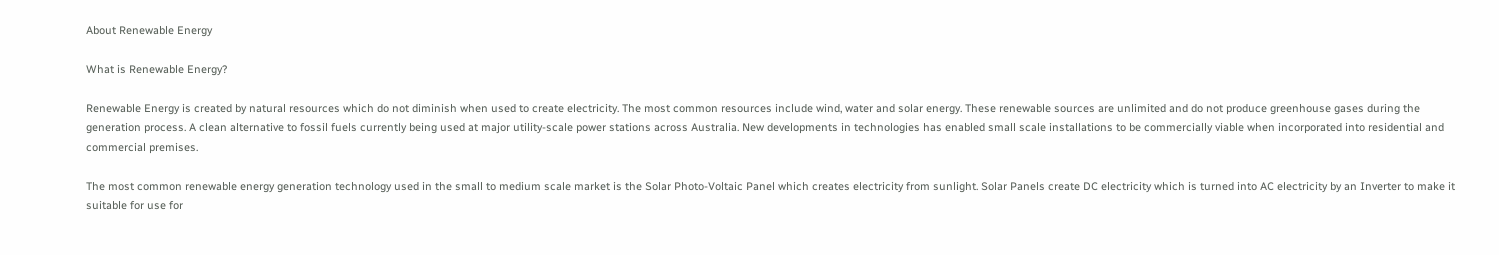About Renewable Energy

What is Renewable Energy?

Renewable Energy is created by natural resources which do not diminish when used to create electricity. The most common resources include wind, water and solar energy. These renewable sources are unlimited and do not produce greenhouse gases during the generation process. A clean alternative to fossil fuels currently being used at major utility-scale power stations across Australia. New developments in technologies has enabled small scale installations to be commercially viable when incorporated into residential and commercial premises.

The most common renewable energy generation technology used in the small to medium scale market is the Solar Photo-Voltaic Panel which creates electricity from sunlight. Solar Panels create DC electricity which is turned into AC electricity by an Inverter to make it suitable for use for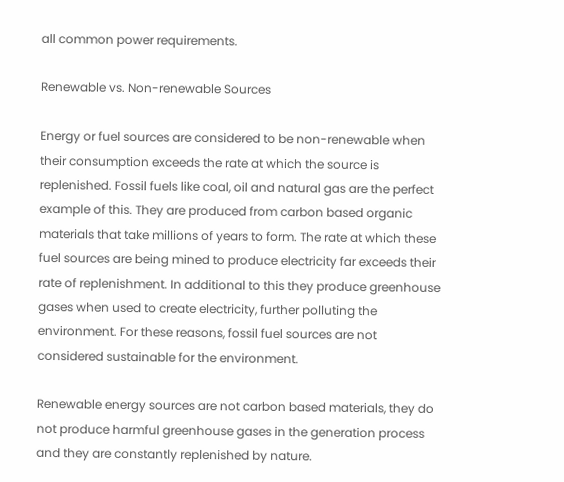all common power requirements.

Renewable vs. Non-renewable Sources

Energy or fuel sources are considered to be non-renewable when their consumption exceeds the rate at which the source is replenished. Fossil fuels like coal, oil and natural gas are the perfect example of this. They are produced from carbon based organic materials that take millions of years to form. The rate at which these fuel sources are being mined to produce electricity far exceeds their rate of replenishment. In additional to this they produce greenhouse gases when used to create electricity, further polluting the environment. For these reasons, fossil fuel sources are not considered sustainable for the environment.

Renewable energy sources are not carbon based materials, they do not produce harmful greenhouse gases in the generation process and they are constantly replenished by nature.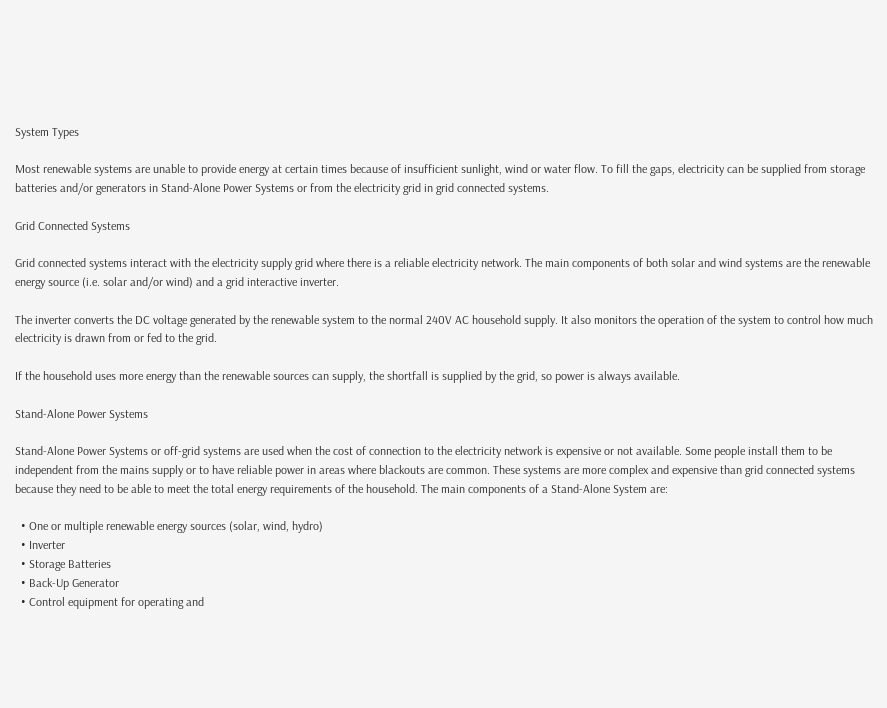System Types

Most renewable systems are unable to provide energy at certain times because of insufficient sunlight, wind or water flow. To fill the gaps, electricity can be supplied from storage batteries and/or generators in Stand-Alone Power Systems or from the electricity grid in grid connected systems.

Grid Connected Systems

Grid connected systems interact with the electricity supply grid where there is a reliable electricity network. The main components of both solar and wind systems are the renewable energy source (i.e. solar and/or wind) and a grid interactive inverter.

The inverter converts the DC voltage generated by the renewable system to the normal 240V AC household supply. It also monitors the operation of the system to control how much electricity is drawn from or fed to the grid.

If the household uses more energy than the renewable sources can supply, the shortfall is supplied by the grid, so power is always available.

Stand-Alone Power Systems

Stand-Alone Power Systems or off-grid systems are used when the cost of connection to the electricity network is expensive or not available. Some people install them to be independent from the mains supply or to have reliable power in areas where blackouts are common. These systems are more complex and expensive than grid connected systems because they need to be able to meet the total energy requirements of the household. The main components of a Stand-Alone System are:

  • One or multiple renewable energy sources (solar, wind, hydro)
  • Inverter
  • Storage Batteries
  • Back-Up Generator
  • Control equipment for operating and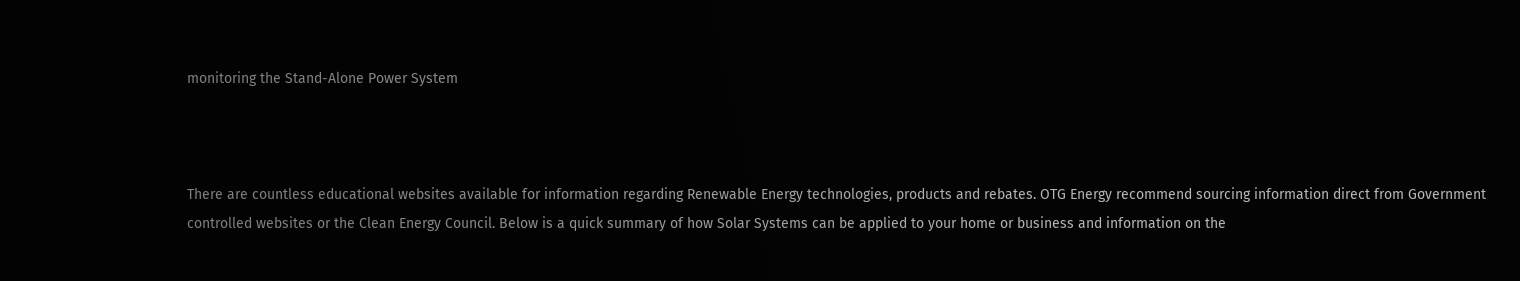monitoring the Stand-Alone Power System



There are countless educational websites available for information regarding Renewable Energy technologies, products and rebates. OTG Energy recommend sourcing information direct from Government controlled websites or the Clean Energy Council. Below is a quick summary of how Solar Systems can be applied to your home or business and information on the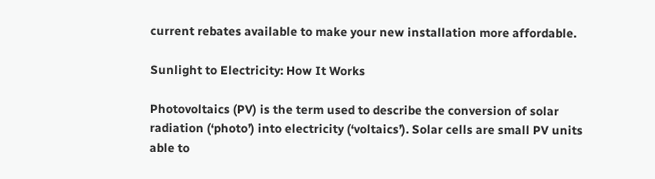current rebates available to make your new installation more affordable.

Sunlight to Electricity: How It Works

Photovoltaics (PV) is the term used to describe the conversion of solar radiation (‘photo’) into electricity (‘voltaics’). Solar cells are small PV units able to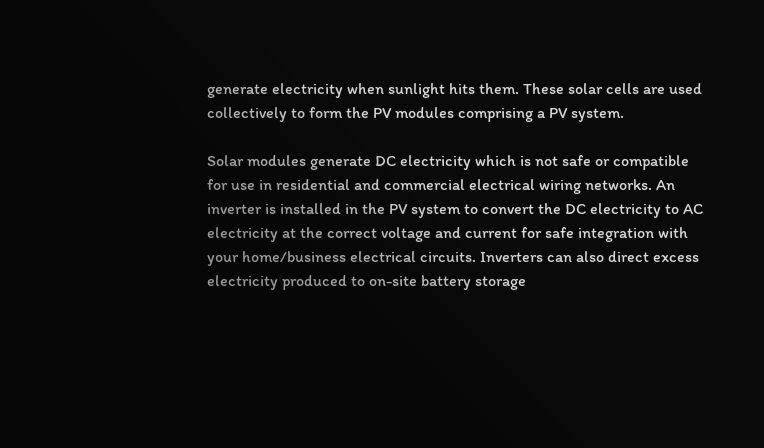generate electricity when sunlight hits them. These solar cells are used collectively to form the PV modules comprising a PV system.

Solar modules generate DC electricity which is not safe or compatible for use in residential and commercial electrical wiring networks. An inverter is installed in the PV system to convert the DC electricity to AC electricity at the correct voltage and current for safe integration with your home/business electrical circuits. Inverters can also direct excess electricity produced to on-site battery storage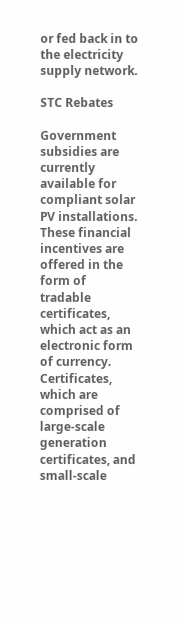or fed back in to the electricity supply network.

STC Rebates

Government subsidies are currently available for compliant solar PV installations. These financial incentives are offered in the form of tradable certificates, which act as an electronic form of currency. Certificates, which are comprised of large-scale generation certificates, and small-scale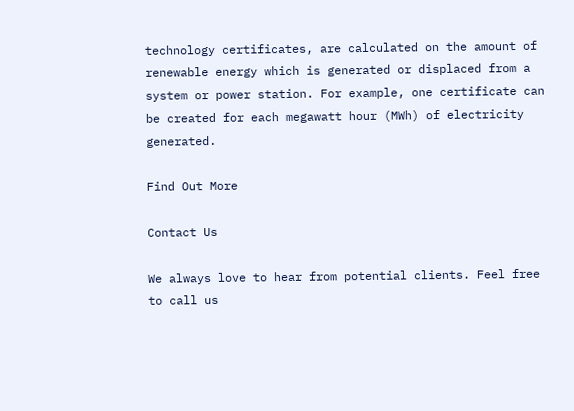technology certificates, are calculated on the amount of renewable energy which is generated or displaced from a system or power station. For example, one certificate can be created for each megawatt hour (MWh) of electricity generated.

Find Out More

Contact Us

We always love to hear from potential clients. Feel free to call us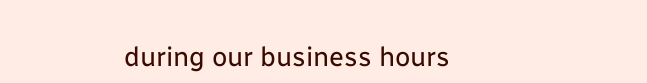during our business hours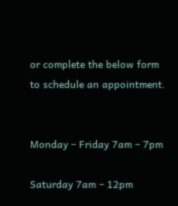or complete the below form to schedule an appointment.


Monday – Friday 7am – 7pm

Saturday 7am – 12pm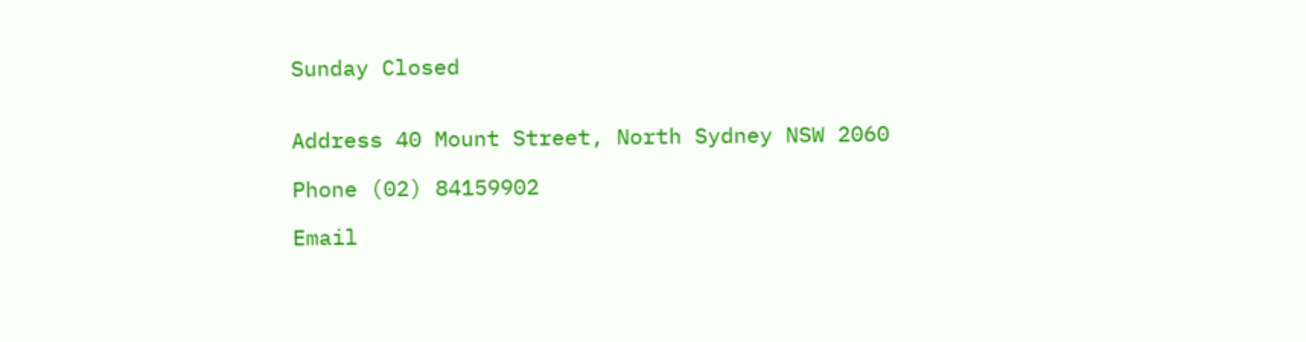Sunday Closed


Address 40 Mount Street, North Sydney NSW 2060

Phone (02) 84159902

Email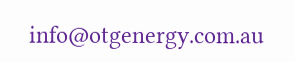info@otgenergy.com.au